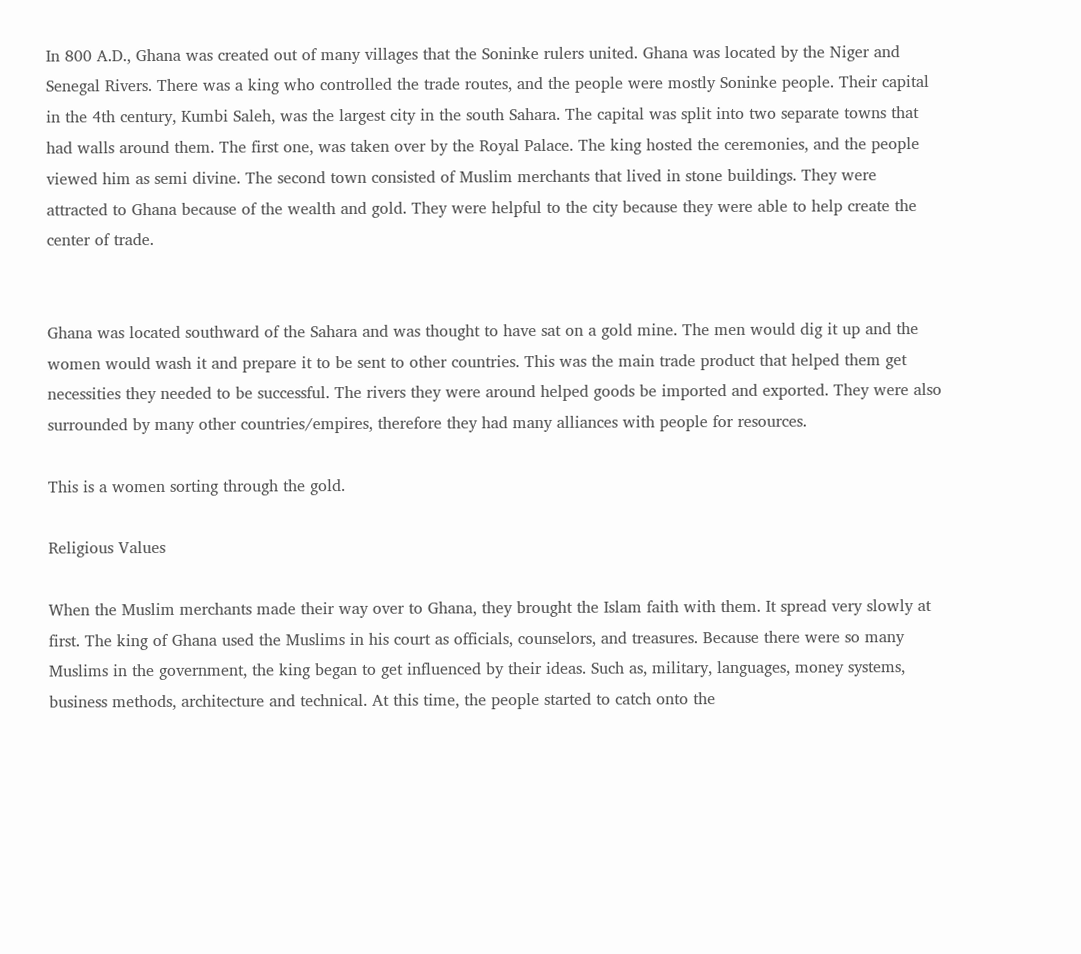In 800 A.D., Ghana was created out of many villages that the Soninke rulers united. Ghana was located by the Niger and Senegal Rivers. There was a king who controlled the trade routes, and the people were mostly Soninke people. Their capital in the 4th century, Kumbi Saleh, was the largest city in the south Sahara. The capital was split into two separate towns that had walls around them. The first one, was taken over by the Royal Palace. The king hosted the ceremonies, and the people viewed him as semi divine. The second town consisted of Muslim merchants that lived in stone buildings. They were attracted to Ghana because of the wealth and gold. They were helpful to the city because they were able to help create the center of trade.


Ghana was located southward of the Sahara and was thought to have sat on a gold mine. The men would dig it up and the women would wash it and prepare it to be sent to other countries. This was the main trade product that helped them get necessities they needed to be successful. The rivers they were around helped goods be imported and exported. They were also surrounded by many other countries/empires, therefore they had many alliances with people for resources.

This is a women sorting through the gold.

Religious Values

When the Muslim merchants made their way over to Ghana, they brought the Islam faith with them. It spread very slowly at first. The king of Ghana used the Muslims in his court as officials, counselors, and treasures. Because there were so many Muslims in the government, the king began to get influenced by their ideas. Such as, military, languages, money systems, business methods, architecture and technical. At this time, the people started to catch onto the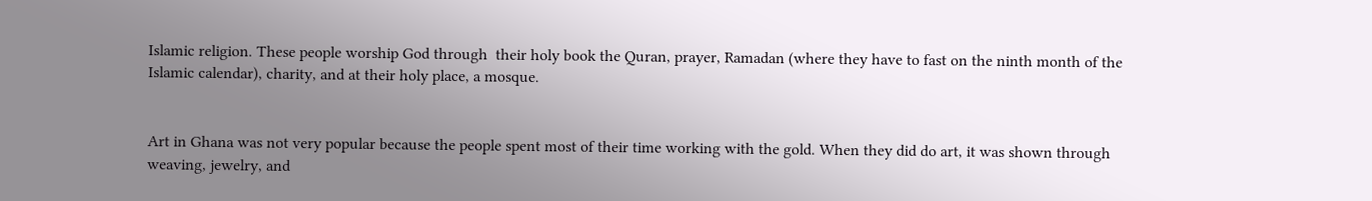Islamic religion. These people worship God through  their holy book the Quran, prayer, Ramadan (where they have to fast on the ninth month of the Islamic calendar), charity, and at their holy place, a mosque.


Art in Ghana was not very popular because the people spent most of their time working with the gold. When they did do art, it was shown through weaving, jewelry, and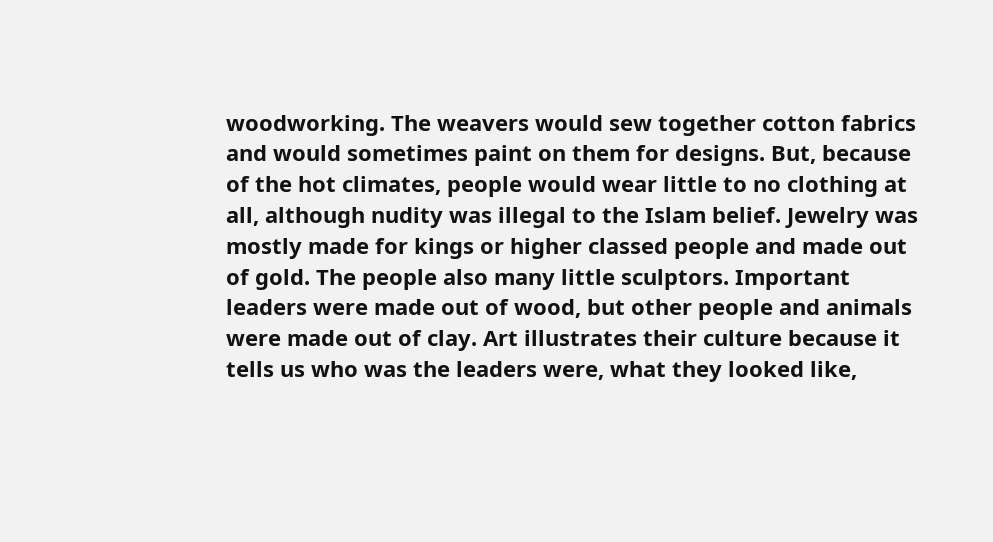woodworking. The weavers would sew together cotton fabrics and would sometimes paint on them for designs. But, because of the hot climates, people would wear little to no clothing at all, although nudity was illegal to the Islam belief. Jewelry was mostly made for kings or higher classed people and made out of gold. The people also many little sculptors. Important leaders were made out of wood, but other people and animals were made out of clay. Art illustrates their culture because it tells us who was the leaders were, what they looked like,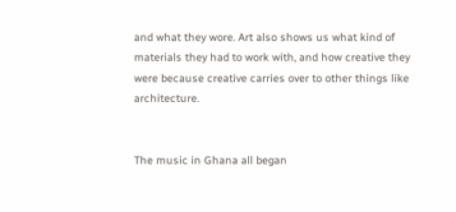and what they wore. Art also shows us what kind of materials they had to work with, and how creative they were because creative carries over to other things like architecture.


The music in Ghana all began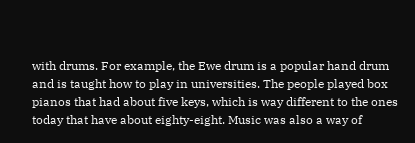with drums. For example, the Ewe drum is a popular hand drum and is taught how to play in universities. The people played box pianos that had about five keys, which is way different to the ones today that have about eighty-eight. Music was also a way of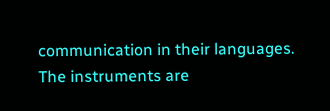communication in their languages. The instruments are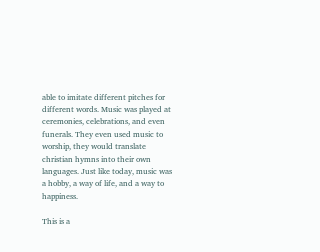able to imitate different pitches for different words. Music was played at ceremonies, celebrations, and even funerals. They even used music to worship, they would translate christian hymns into their own languages. Just like today, music was a hobby, a way of life, and a way to happiness.

This is a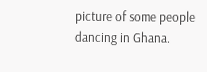picture of some people dancing in Ghana.